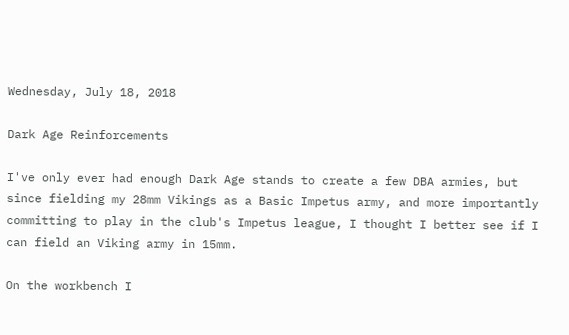Wednesday, July 18, 2018

Dark Age Reinforcements

I've only ever had enough Dark Age stands to create a few DBA armies, but since fielding my 28mm Vikings as a Basic Impetus army, and more importantly committing to play in the club's Impetus league, I thought I better see if I can field an Viking army in 15mm.

On the workbench I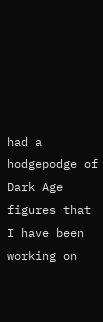had a hodgepodge of Dark Age figures that I have been working on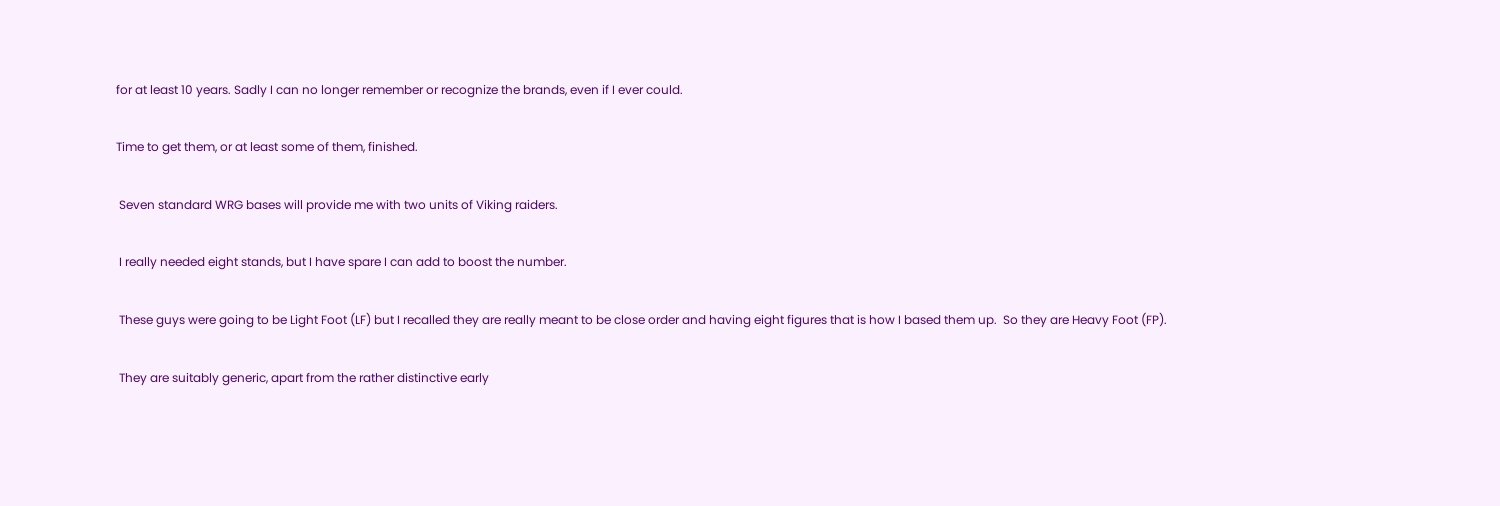for at least 10 years. Sadly I can no longer remember or recognize the brands, even if I ever could.

Time to get them, or at least some of them, finished.

 Seven standard WRG bases will provide me with two units of Viking raiders.

 I really needed eight stands, but I have spare I can add to boost the number.

 These guys were going to be Light Foot (LF) but I recalled they are really meant to be close order and having eight figures that is how I based them up.  So they are Heavy Foot (FP).

 They are suitably generic, apart from the rather distinctive early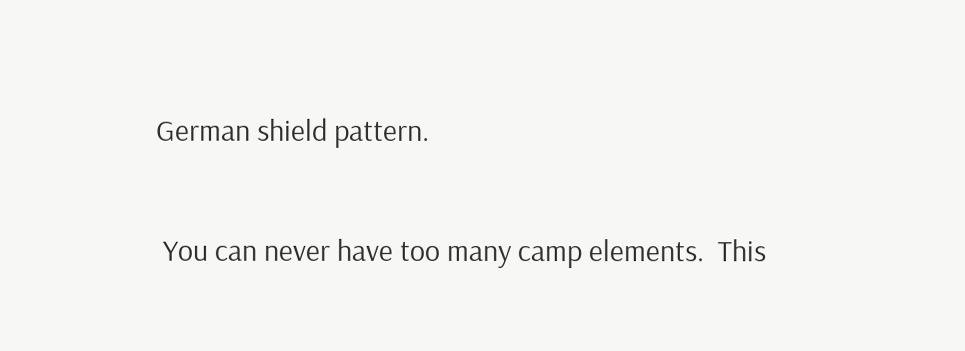German shield pattern.

 You can never have too many camp elements.  This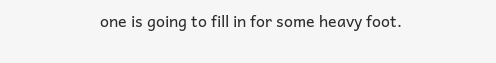one is going to fill in for some heavy foot.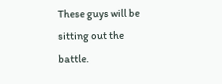These guys will be sitting out the battle.